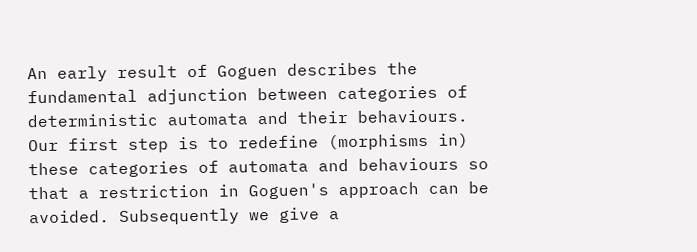An early result of Goguen describes the fundamental adjunction between categories of deterministic automata and their behaviours. Our first step is to redefine (morphisms in) these categories of automata and behaviours so that a restriction in Goguen's approach can be avoided. Subsequently we give a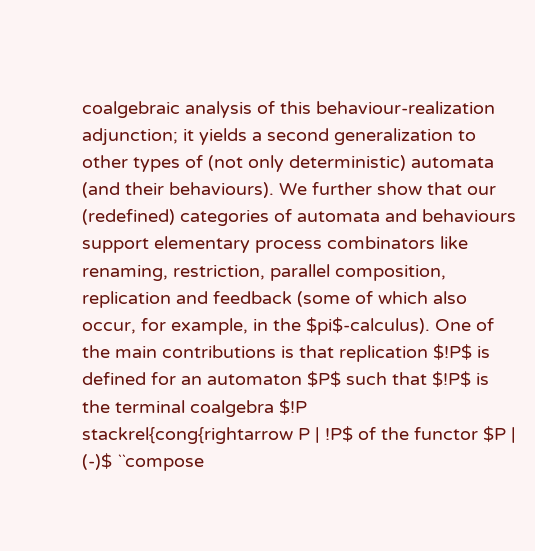coalgebraic analysis of this behaviour-realization adjunction; it yields a second generalization to other types of (not only deterministic) automata (and their behaviours). We further show that our (redefined) categories of automata and behaviours support elementary process combinators like renaming, restriction, parallel composition, replication and feedback (some of which also occur, for example, in the $pi$-calculus). One of the main contributions is that replication $!P$ is defined for an automaton $P$ such that $!P$ is the terminal coalgebra $!P stackrel{cong{rightarrow P | !P$ of the functor $P | (-)$ ``compose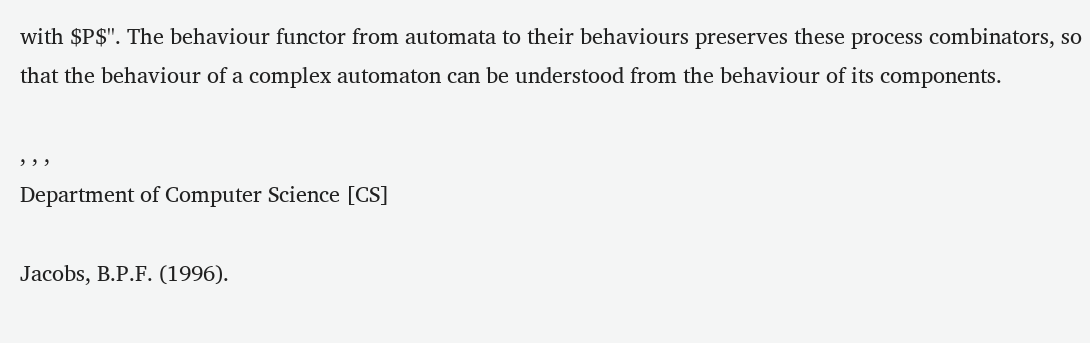with $P$''. The behaviour functor from automata to their behaviours preserves these process combinators, so that the behaviour of a complex automaton can be understood from the behaviour of its components.

, , ,
Department of Computer Science [CS]

Jacobs, B.P.F. (1996).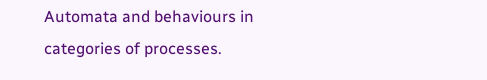Automata and behaviours in categories of processes.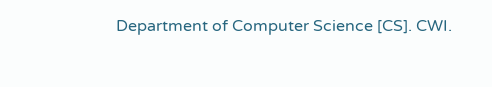Department of Computer Science [CS]. CWI.